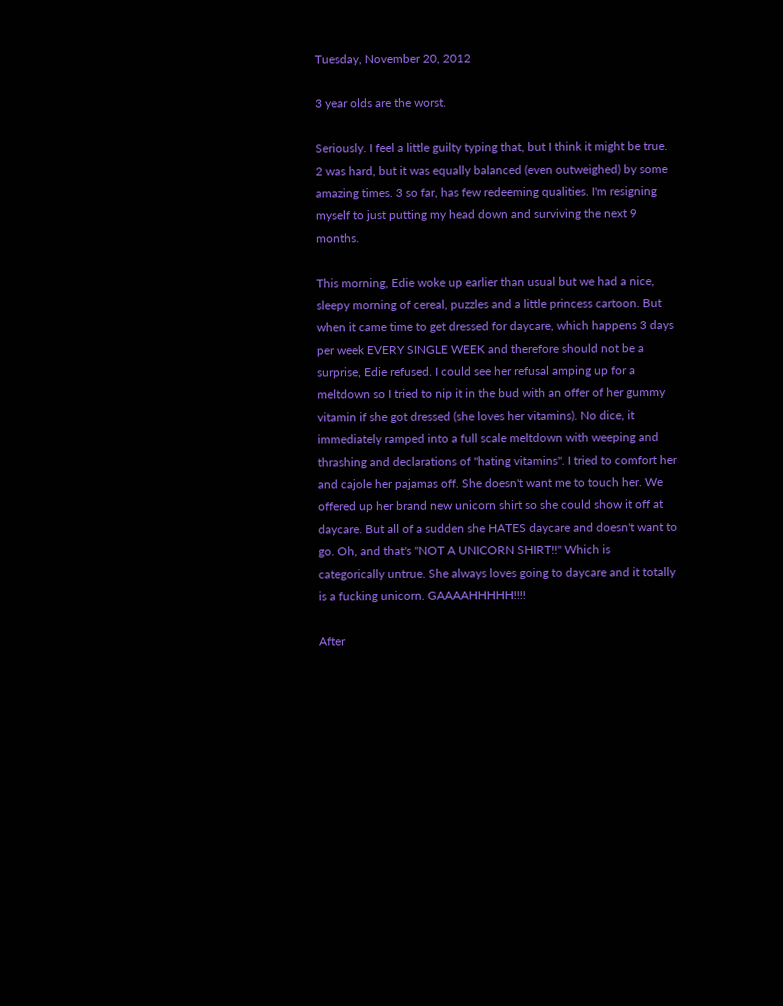Tuesday, November 20, 2012

3 year olds are the worst.

Seriously. I feel a little guilty typing that, but I think it might be true. 2 was hard, but it was equally balanced (even outweighed) by some amazing times. 3 so far, has few redeeming qualities. I'm resigning myself to just putting my head down and surviving the next 9 months.

This morning, Edie woke up earlier than usual but we had a nice, sleepy morning of cereal, puzzles and a little princess cartoon. But when it came time to get dressed for daycare, which happens 3 days per week EVERY SINGLE WEEK and therefore should not be a surprise, Edie refused. I could see her refusal amping up for a meltdown so I tried to nip it in the bud with an offer of her gummy vitamin if she got dressed (she loves her vitamins). No dice, it immediately ramped into a full scale meltdown with weeping and thrashing and declarations of "hating vitamins". I tried to comfort her and cajole her pajamas off. She doesn't want me to touch her. We offered up her brand new unicorn shirt so she could show it off at daycare. But all of a sudden she HATES daycare and doesn't want to go. Oh, and that's "NOT A UNICORN SHIRT!!" Which is categorically untrue. She always loves going to daycare and it totally is a fucking unicorn. GAAAAHHHHH!!!!

After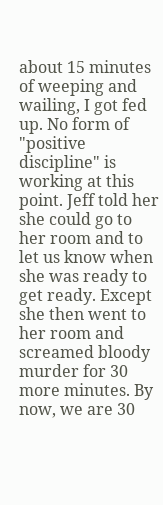about 15 minutes of weeping and wailing, I got fed up. No form of "positive discipline" is working at this point. Jeff told her she could go to her room and to let us know when she was ready to get ready. Except she then went to her room and screamed bloody murder for 30 more minutes. By now, we are 30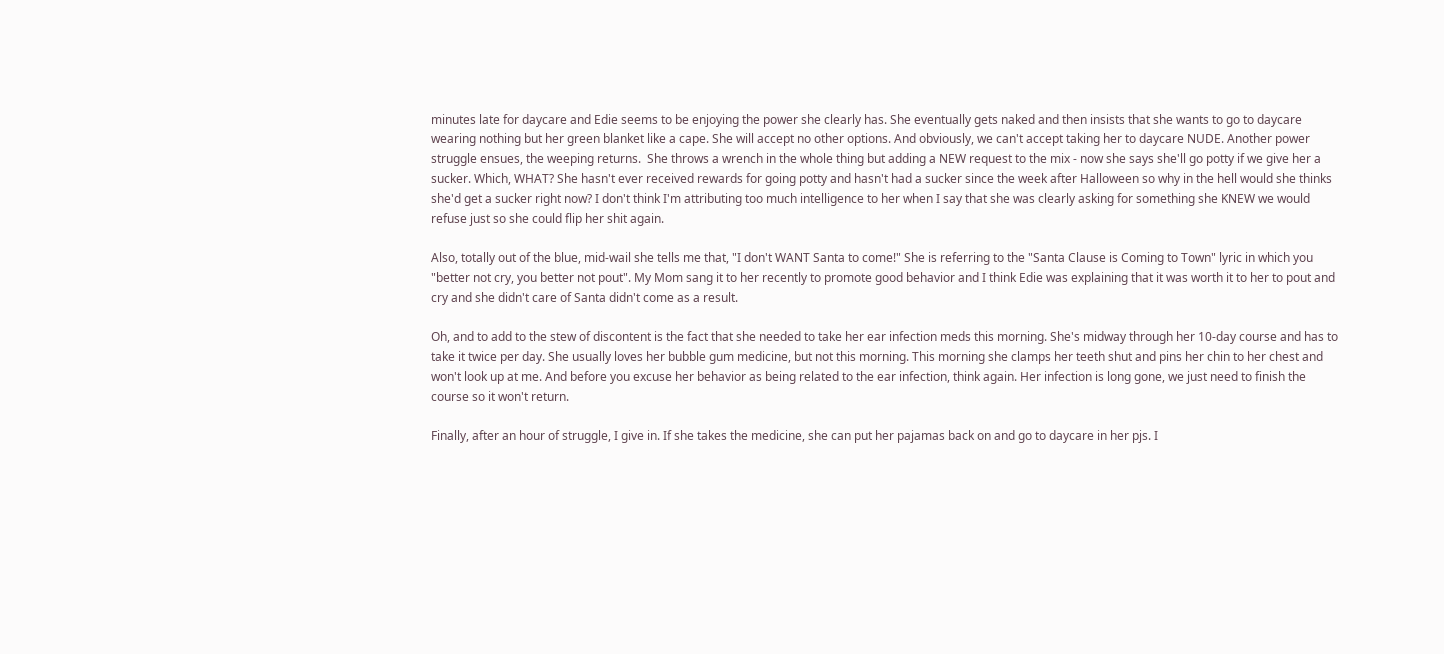minutes late for daycare and Edie seems to be enjoying the power she clearly has. She eventually gets naked and then insists that she wants to go to daycare wearing nothing but her green blanket like a cape. She will accept no other options. And obviously, we can't accept taking her to daycare NUDE. Another power struggle ensues, the weeping returns.  She throws a wrench in the whole thing but adding a NEW request to the mix - now she says she'll go potty if we give her a sucker. Which, WHAT? She hasn't ever received rewards for going potty and hasn't had a sucker since the week after Halloween so why in the hell would she thinks she'd get a sucker right now? I don't think I'm attributing too much intelligence to her when I say that she was clearly asking for something she KNEW we would refuse just so she could flip her shit again.

Also, totally out of the blue, mid-wail she tells me that, "I don't WANT Santa to come!" She is referring to the "Santa Clause is Coming to Town" lyric in which you "better not cry, you better not pout". My Mom sang it to her recently to promote good behavior and I think Edie was explaining that it was worth it to her to pout and cry and she didn't care of Santa didn't come as a result.

Oh, and to add to the stew of discontent is the fact that she needed to take her ear infection meds this morning. She's midway through her 10-day course and has to take it twice per day. She usually loves her bubble gum medicine, but not this morning. This morning she clamps her teeth shut and pins her chin to her chest and won't look up at me. And before you excuse her behavior as being related to the ear infection, think again. Her infection is long gone, we just need to finish the course so it won't return.

Finally, after an hour of struggle, I give in. If she takes the medicine, she can put her pajamas back on and go to daycare in her pjs. I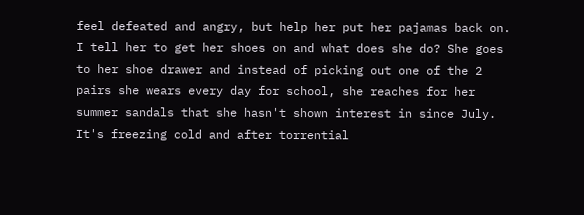feel defeated and angry, but help her put her pajamas back on. I tell her to get her shoes on and what does she do? She goes to her shoe drawer and instead of picking out one of the 2 pairs she wears every day for school, she reaches for her summer sandals that she hasn't shown interest in since July. It's freezing cold and after torrential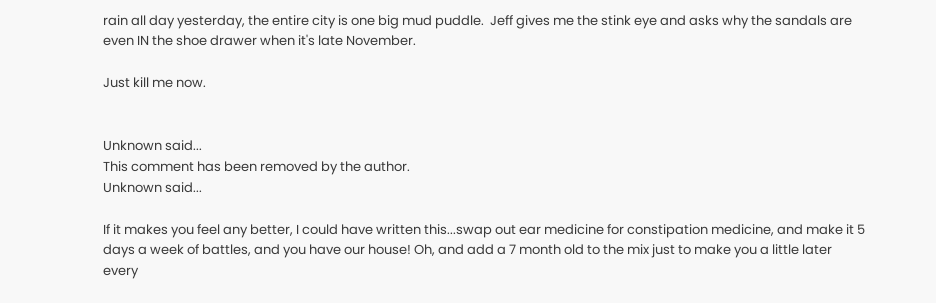rain all day yesterday, the entire city is one big mud puddle.  Jeff gives me the stink eye and asks why the sandals are even IN the shoe drawer when it's late November.

Just kill me now.


Unknown said...
This comment has been removed by the author.
Unknown said...

If it makes you feel any better, I could have written this...swap out ear medicine for constipation medicine, and make it 5 days a week of battles, and you have our house! Oh, and add a 7 month old to the mix just to make you a little later every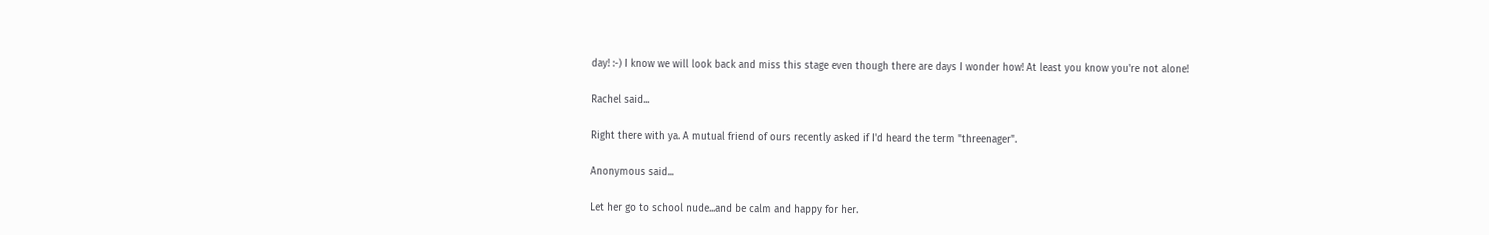day! :-) I know we will look back and miss this stage even though there are days I wonder how! At least you know you're not alone!

Rachel said...

Right there with ya. A mutual friend of ours recently asked if I'd heard the term "threenager".

Anonymous said...

Let her go to school nude...and be calm and happy for her.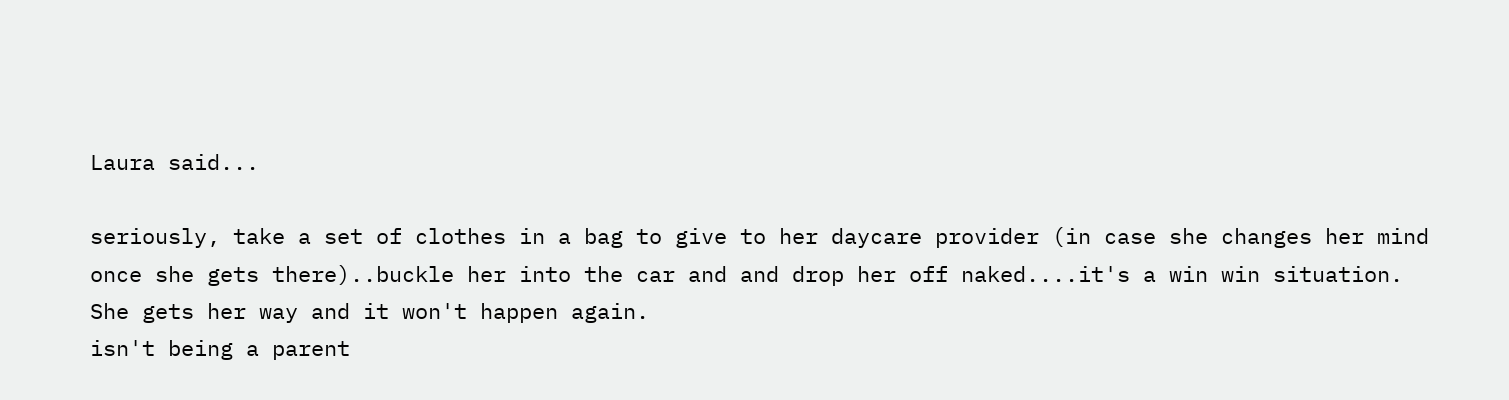Laura said...

seriously, take a set of clothes in a bag to give to her daycare provider (in case she changes her mind once she gets there)..buckle her into the car and and drop her off naked....it's a win win situation. She gets her way and it won't happen again.
isn't being a parent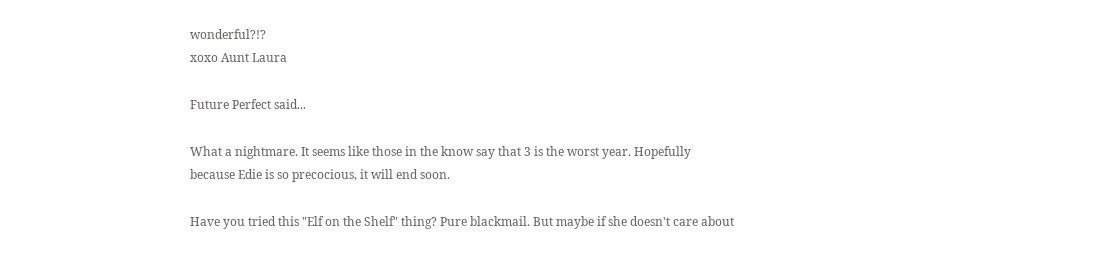wonderful?!?
xoxo Aunt Laura

Future Perfect said...

What a nightmare. It seems like those in the know say that 3 is the worst year. Hopefully because Edie is so precocious, it will end soon.

Have you tried this "Elf on the Shelf" thing? Pure blackmail. But maybe if she doesn't care about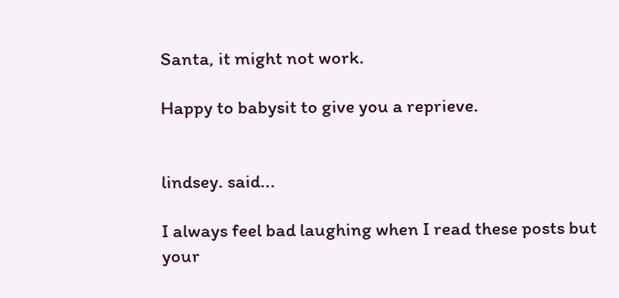Santa, it might not work.

Happy to babysit to give you a reprieve.


lindsey. said...

I always feel bad laughing when I read these posts but your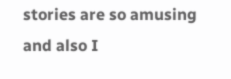stories are so amusing and also I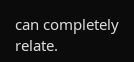can completely relate.